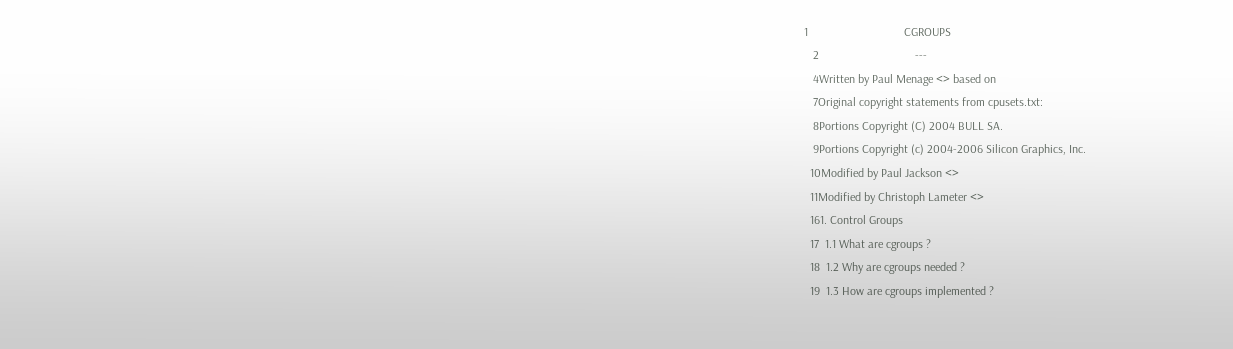1                                CGROUPS
   2                                ---
   4Written by Paul Menage <> based on
   7Original copyright statements from cpusets.txt:
   8Portions Copyright (C) 2004 BULL SA.
   9Portions Copyright (c) 2004-2006 Silicon Graphics, Inc.
  10Modified by Paul Jackson <>
  11Modified by Christoph Lameter <>
  161. Control Groups
  17  1.1 What are cgroups ?
  18  1.2 Why are cgroups needed ?
  19  1.3 How are cgroups implemented ?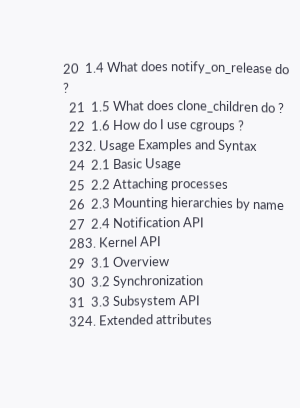20  1.4 What does notify_on_release do ?
  21  1.5 What does clone_children do ?
  22  1.6 How do I use cgroups ?
  232. Usage Examples and Syntax
  24  2.1 Basic Usage
  25  2.2 Attaching processes
  26  2.3 Mounting hierarchies by name
  27  2.4 Notification API
  283. Kernel API
  29  3.1 Overview
  30  3.2 Synchronization
  31  3.3 Subsystem API
  324. Extended attributes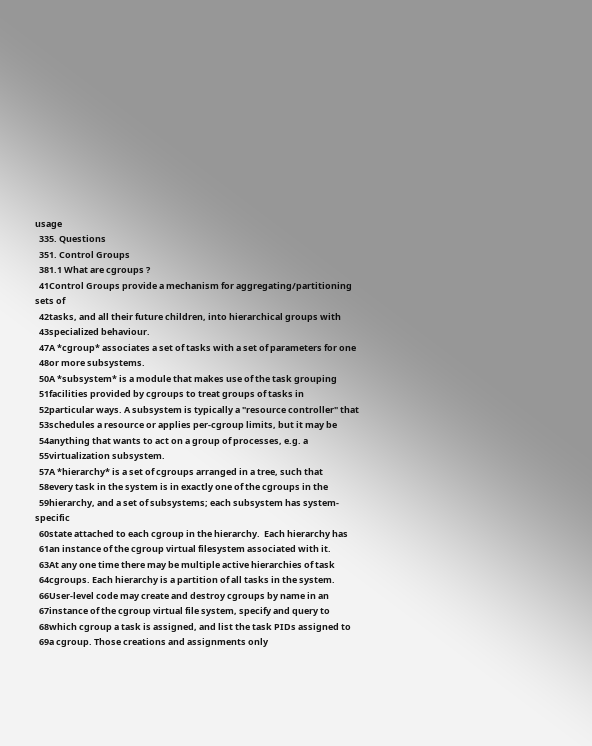usage
  335. Questions
  351. Control Groups
  381.1 What are cgroups ?
  41Control Groups provide a mechanism for aggregating/partitioning sets of
  42tasks, and all their future children, into hierarchical groups with
  43specialized behaviour.
  47A *cgroup* associates a set of tasks with a set of parameters for one
  48or more subsystems.
  50A *subsystem* is a module that makes use of the task grouping
  51facilities provided by cgroups to treat groups of tasks in
  52particular ways. A subsystem is typically a "resource controller" that
  53schedules a resource or applies per-cgroup limits, but it may be
  54anything that wants to act on a group of processes, e.g. a
  55virtualization subsystem.
  57A *hierarchy* is a set of cgroups arranged in a tree, such that
  58every task in the system is in exactly one of the cgroups in the
  59hierarchy, and a set of subsystems; each subsystem has system-specific
  60state attached to each cgroup in the hierarchy.  Each hierarchy has
  61an instance of the cgroup virtual filesystem associated with it.
  63At any one time there may be multiple active hierarchies of task
  64cgroups. Each hierarchy is a partition of all tasks in the system.
  66User-level code may create and destroy cgroups by name in an
  67instance of the cgroup virtual file system, specify and query to
  68which cgroup a task is assigned, and list the task PIDs assigned to
  69a cgroup. Those creations and assignments only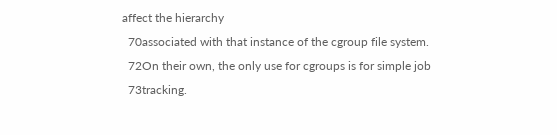affect the hierarchy
  70associated with that instance of the cgroup file system.
  72On their own, the only use for cgroups is for simple job
  73tracking.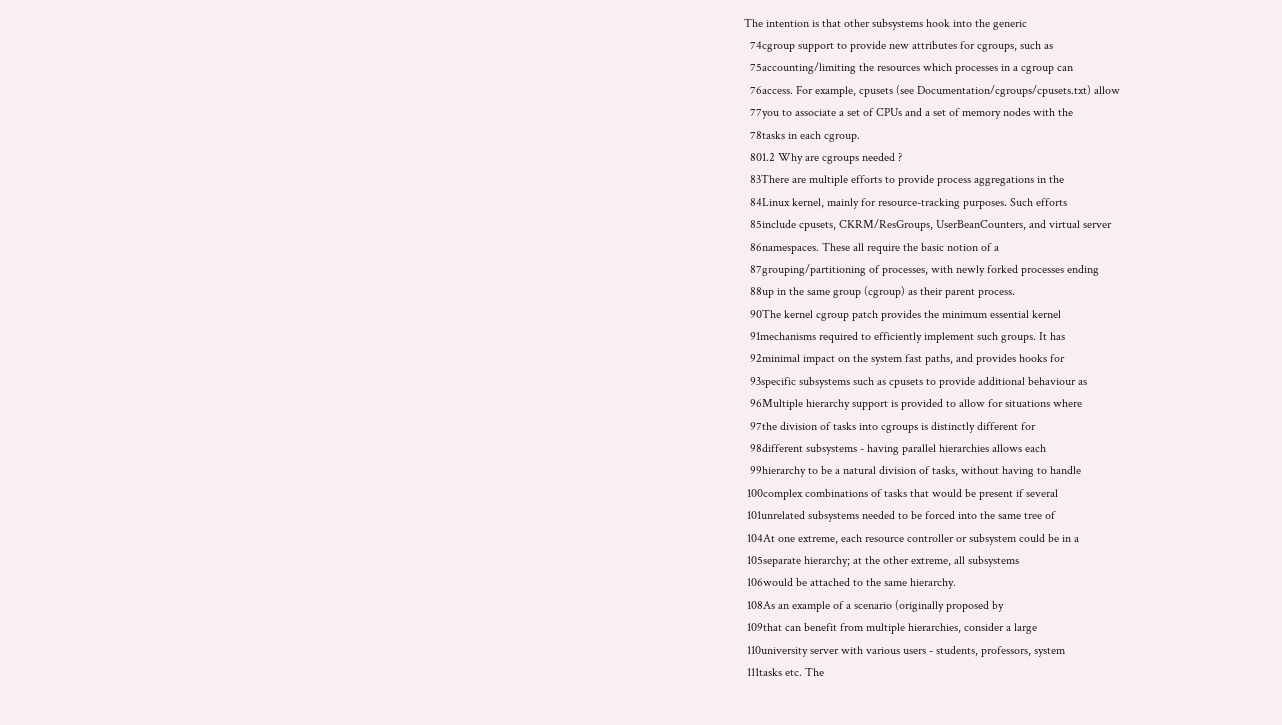The intention is that other subsystems hook into the generic
  74cgroup support to provide new attributes for cgroups, such as
  75accounting/limiting the resources which processes in a cgroup can
  76access. For example, cpusets (see Documentation/cgroups/cpusets.txt) allow
  77you to associate a set of CPUs and a set of memory nodes with the
  78tasks in each cgroup.
  801.2 Why are cgroups needed ?
  83There are multiple efforts to provide process aggregations in the
  84Linux kernel, mainly for resource-tracking purposes. Such efforts
  85include cpusets, CKRM/ResGroups, UserBeanCounters, and virtual server
  86namespaces. These all require the basic notion of a
  87grouping/partitioning of processes, with newly forked processes ending
  88up in the same group (cgroup) as their parent process.
  90The kernel cgroup patch provides the minimum essential kernel
  91mechanisms required to efficiently implement such groups. It has
  92minimal impact on the system fast paths, and provides hooks for
  93specific subsystems such as cpusets to provide additional behaviour as
  96Multiple hierarchy support is provided to allow for situations where
  97the division of tasks into cgroups is distinctly different for
  98different subsystems - having parallel hierarchies allows each
  99hierarchy to be a natural division of tasks, without having to handle
 100complex combinations of tasks that would be present if several
 101unrelated subsystems needed to be forced into the same tree of
 104At one extreme, each resource controller or subsystem could be in a
 105separate hierarchy; at the other extreme, all subsystems
 106would be attached to the same hierarchy.
 108As an example of a scenario (originally proposed by
 109that can benefit from multiple hierarchies, consider a large
 110university server with various users - students, professors, system
 111tasks etc. The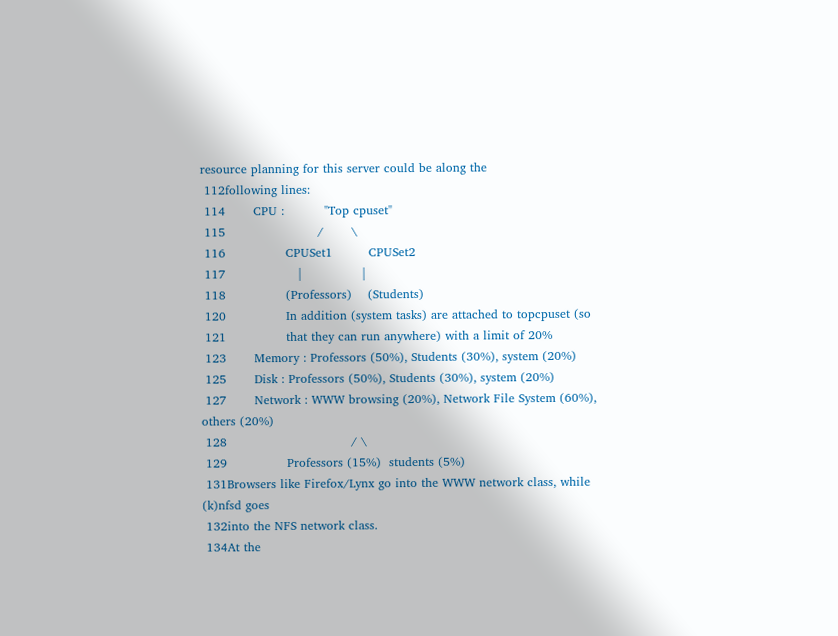resource planning for this server could be along the
 112following lines:
 114       CPU :          "Top cpuset"
 115                       /       \
 116               CPUSet1         CPUSet2
 117                  |               |
 118               (Professors)    (Students)
 120               In addition (system tasks) are attached to topcpuset (so
 121               that they can run anywhere) with a limit of 20%
 123       Memory : Professors (50%), Students (30%), system (20%)
 125       Disk : Professors (50%), Students (30%), system (20%)
 127       Network : WWW browsing (20%), Network File System (60%), others (20%)
 128                               / \
 129               Professors (15%)  students (5%)
 131Browsers like Firefox/Lynx go into the WWW network class, while (k)nfsd goes
 132into the NFS network class.
 134At the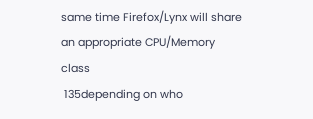same time Firefox/Lynx will share an appropriate CPU/Memory class
 135depending on who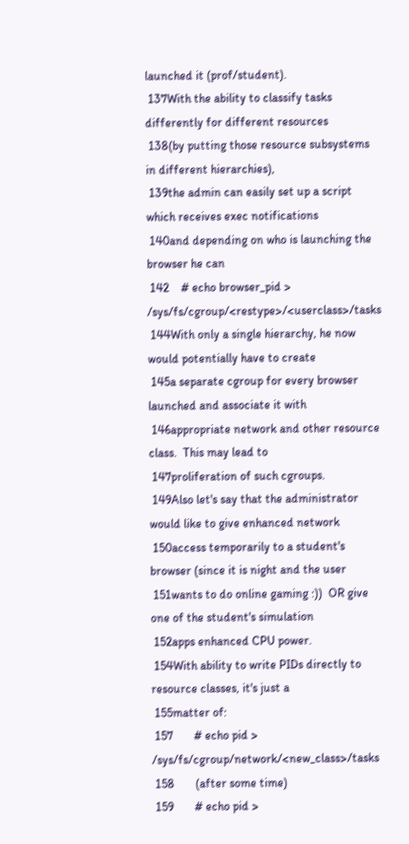launched it (prof/student).
 137With the ability to classify tasks differently for different resources
 138(by putting those resource subsystems in different hierarchies),
 139the admin can easily set up a script which receives exec notifications
 140and depending on who is launching the browser he can
 142    # echo browser_pid > /sys/fs/cgroup/<restype>/<userclass>/tasks
 144With only a single hierarchy, he now would potentially have to create
 145a separate cgroup for every browser launched and associate it with
 146appropriate network and other resource class.  This may lead to
 147proliferation of such cgroups.
 149Also let's say that the administrator would like to give enhanced network
 150access temporarily to a student's browser (since it is night and the user
 151wants to do online gaming :))  OR give one of the student's simulation
 152apps enhanced CPU power.
 154With ability to write PIDs directly to resource classes, it's just a
 155matter of:
 157       # echo pid > /sys/fs/cgroup/network/<new_class>/tasks
 158       (after some time)
 159       # echo pid >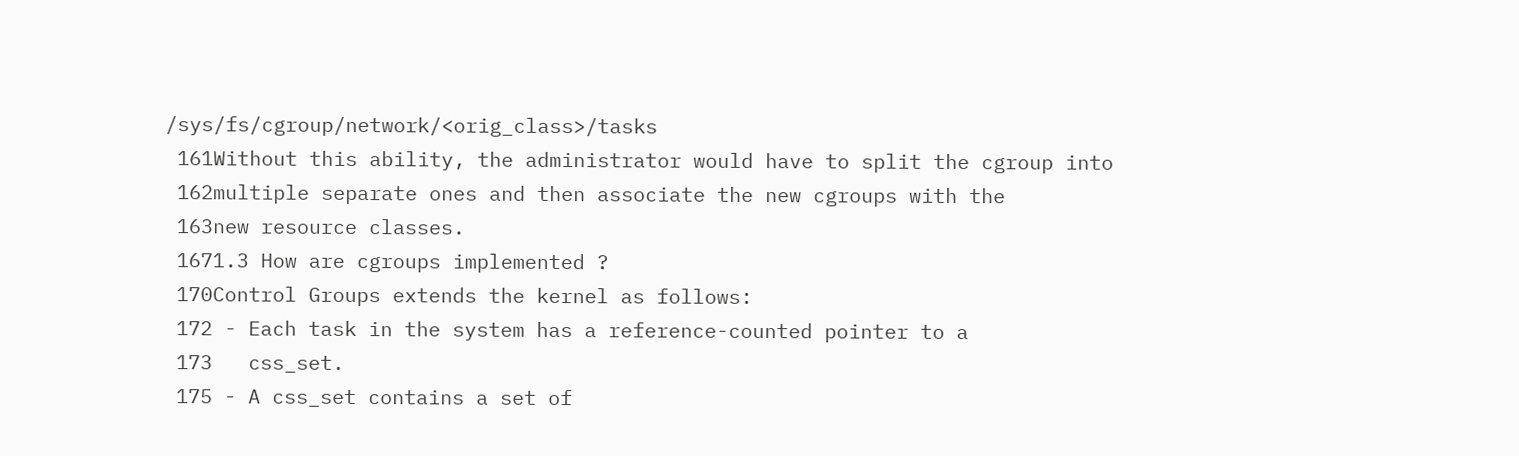/sys/fs/cgroup/network/<orig_class>/tasks
 161Without this ability, the administrator would have to split the cgroup into
 162multiple separate ones and then associate the new cgroups with the
 163new resource classes.
 1671.3 How are cgroups implemented ?
 170Control Groups extends the kernel as follows:
 172 - Each task in the system has a reference-counted pointer to a
 173   css_set.
 175 - A css_set contains a set of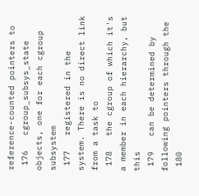reference-counted pointers to
 176   cgroup_subsys_state objects, one for each cgroup subsystem
 177   registered in the system. There is no direct link from a task to
 178   the cgroup of which it's a member in each hierarchy, but this
 179   can be determined by following pointers through the
 180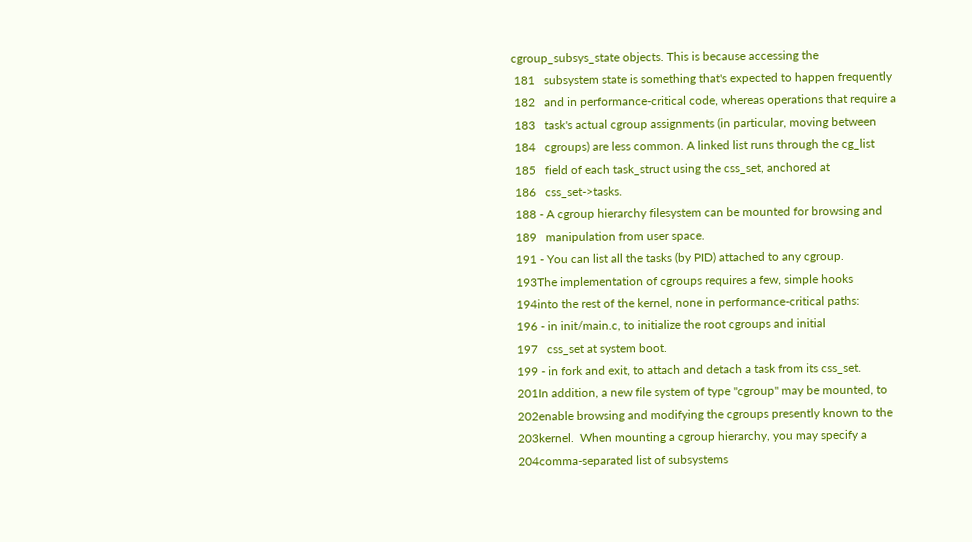cgroup_subsys_state objects. This is because accessing the
 181   subsystem state is something that's expected to happen frequently
 182   and in performance-critical code, whereas operations that require a
 183   task's actual cgroup assignments (in particular, moving between
 184   cgroups) are less common. A linked list runs through the cg_list
 185   field of each task_struct using the css_set, anchored at
 186   css_set->tasks.
 188 - A cgroup hierarchy filesystem can be mounted for browsing and
 189   manipulation from user space.
 191 - You can list all the tasks (by PID) attached to any cgroup.
 193The implementation of cgroups requires a few, simple hooks
 194into the rest of the kernel, none in performance-critical paths:
 196 - in init/main.c, to initialize the root cgroups and initial
 197   css_set at system boot.
 199 - in fork and exit, to attach and detach a task from its css_set.
 201In addition, a new file system of type "cgroup" may be mounted, to
 202enable browsing and modifying the cgroups presently known to the
 203kernel.  When mounting a cgroup hierarchy, you may specify a
 204comma-separated list of subsystems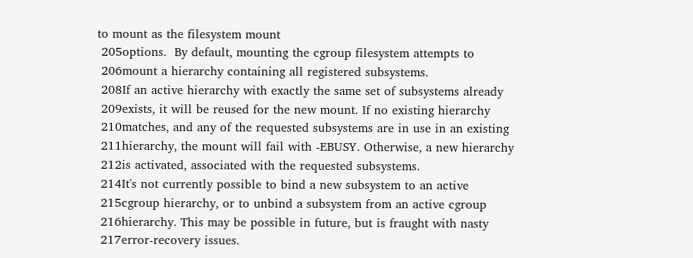to mount as the filesystem mount
 205options.  By default, mounting the cgroup filesystem attempts to
 206mount a hierarchy containing all registered subsystems.
 208If an active hierarchy with exactly the same set of subsystems already
 209exists, it will be reused for the new mount. If no existing hierarchy
 210matches, and any of the requested subsystems are in use in an existing
 211hierarchy, the mount will fail with -EBUSY. Otherwise, a new hierarchy
 212is activated, associated with the requested subsystems.
 214It's not currently possible to bind a new subsystem to an active
 215cgroup hierarchy, or to unbind a subsystem from an active cgroup
 216hierarchy. This may be possible in future, but is fraught with nasty
 217error-recovery issues.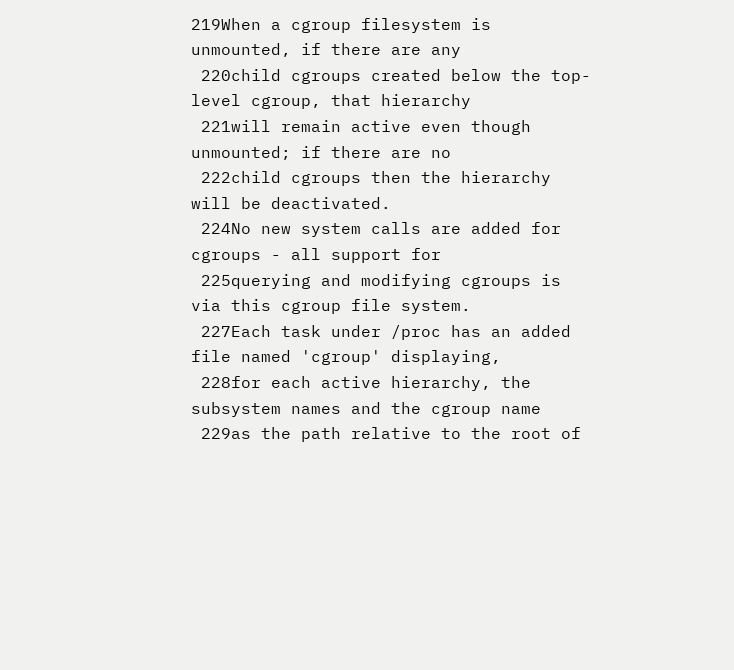219When a cgroup filesystem is unmounted, if there are any
 220child cgroups created below the top-level cgroup, that hierarchy
 221will remain active even though unmounted; if there are no
 222child cgroups then the hierarchy will be deactivated.
 224No new system calls are added for cgroups - all support for
 225querying and modifying cgroups is via this cgroup file system.
 227Each task under /proc has an added file named 'cgroup' displaying,
 228for each active hierarchy, the subsystem names and the cgroup name
 229as the path relative to the root of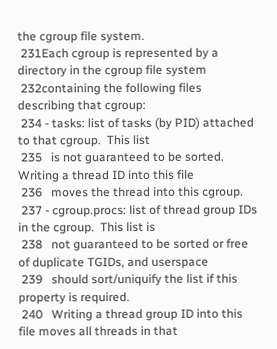the cgroup file system.
 231Each cgroup is represented by a directory in the cgroup file system
 232containing the following files describing that cgroup:
 234 - tasks: list of tasks (by PID) attached to that cgroup.  This list
 235   is not guaranteed to be sorted.  Writing a thread ID into this file
 236   moves the thread into this cgroup.
 237 - cgroup.procs: list of thread group IDs in the cgroup.  This list is
 238   not guaranteed to be sorted or free of duplicate TGIDs, and userspace
 239   should sort/uniquify the list if this property is required.
 240   Writing a thread group ID into this file moves all threads in that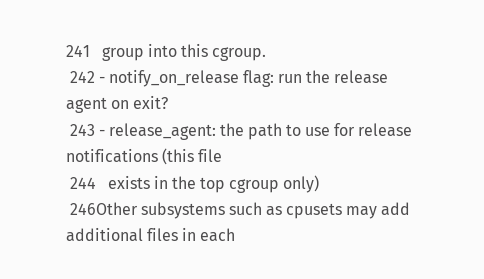241   group into this cgroup.
 242 - notify_on_release flag: run the release agent on exit?
 243 - release_agent: the path to use for release notifications (this file
 244   exists in the top cgroup only)
 246Other subsystems such as cpusets may add additional files in each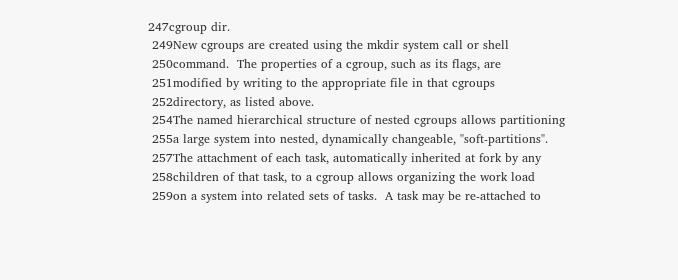247cgroup dir.
 249New cgroups are created using the mkdir system call or shell
 250command.  The properties of a cgroup, such as its flags, are
 251modified by writing to the appropriate file in that cgroups
 252directory, as listed above.
 254The named hierarchical structure of nested cgroups allows partitioning
 255a large system into nested, dynamically changeable, "soft-partitions".
 257The attachment of each task, automatically inherited at fork by any
 258children of that task, to a cgroup allows organizing the work load
 259on a system into related sets of tasks.  A task may be re-attached to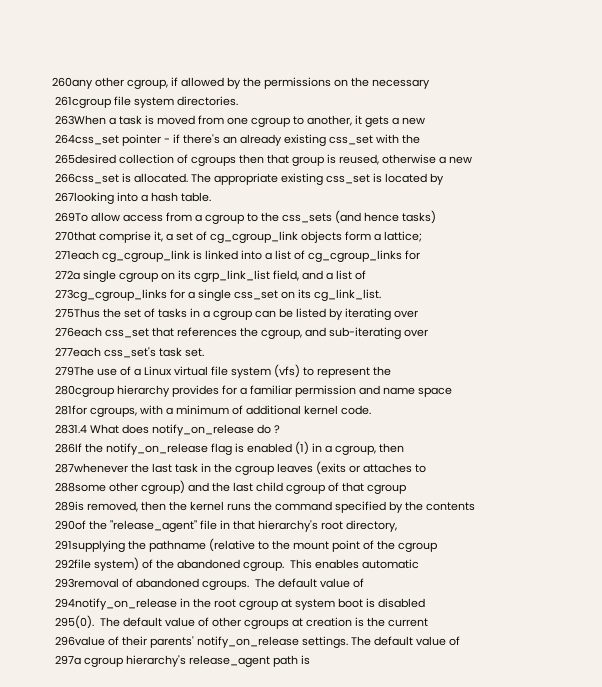260any other cgroup, if allowed by the permissions on the necessary
 261cgroup file system directories.
 263When a task is moved from one cgroup to another, it gets a new
 264css_set pointer - if there's an already existing css_set with the
 265desired collection of cgroups then that group is reused, otherwise a new
 266css_set is allocated. The appropriate existing css_set is located by
 267looking into a hash table.
 269To allow access from a cgroup to the css_sets (and hence tasks)
 270that comprise it, a set of cg_cgroup_link objects form a lattice;
 271each cg_cgroup_link is linked into a list of cg_cgroup_links for
 272a single cgroup on its cgrp_link_list field, and a list of
 273cg_cgroup_links for a single css_set on its cg_link_list.
 275Thus the set of tasks in a cgroup can be listed by iterating over
 276each css_set that references the cgroup, and sub-iterating over
 277each css_set's task set.
 279The use of a Linux virtual file system (vfs) to represent the
 280cgroup hierarchy provides for a familiar permission and name space
 281for cgroups, with a minimum of additional kernel code.
 2831.4 What does notify_on_release do ?
 286If the notify_on_release flag is enabled (1) in a cgroup, then
 287whenever the last task in the cgroup leaves (exits or attaches to
 288some other cgroup) and the last child cgroup of that cgroup
 289is removed, then the kernel runs the command specified by the contents
 290of the "release_agent" file in that hierarchy's root directory,
 291supplying the pathname (relative to the mount point of the cgroup
 292file system) of the abandoned cgroup.  This enables automatic
 293removal of abandoned cgroups.  The default value of
 294notify_on_release in the root cgroup at system boot is disabled
 295(0).  The default value of other cgroups at creation is the current
 296value of their parents' notify_on_release settings. The default value of
 297a cgroup hierarchy's release_agent path is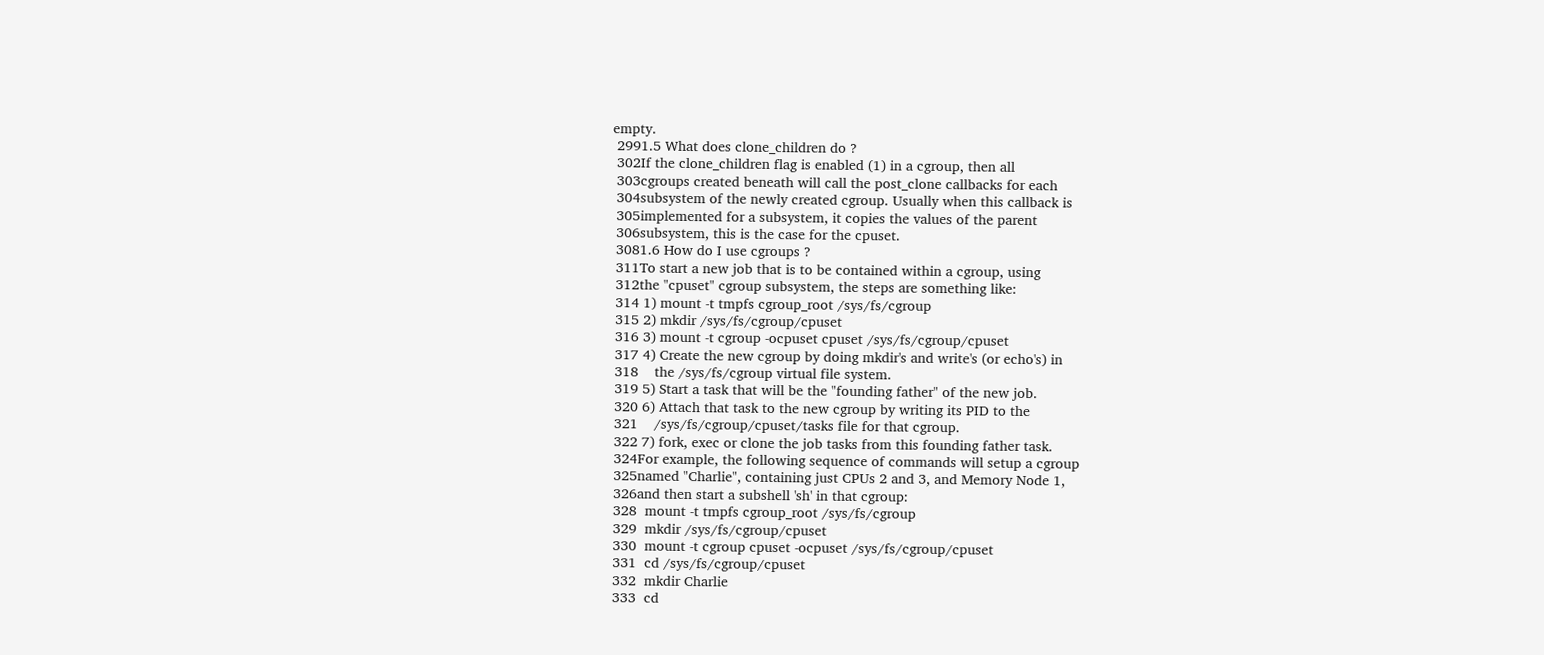empty.
 2991.5 What does clone_children do ?
 302If the clone_children flag is enabled (1) in a cgroup, then all
 303cgroups created beneath will call the post_clone callbacks for each
 304subsystem of the newly created cgroup. Usually when this callback is
 305implemented for a subsystem, it copies the values of the parent
 306subsystem, this is the case for the cpuset.
 3081.6 How do I use cgroups ?
 311To start a new job that is to be contained within a cgroup, using
 312the "cpuset" cgroup subsystem, the steps are something like:
 314 1) mount -t tmpfs cgroup_root /sys/fs/cgroup
 315 2) mkdir /sys/fs/cgroup/cpuset
 316 3) mount -t cgroup -ocpuset cpuset /sys/fs/cgroup/cpuset
 317 4) Create the new cgroup by doing mkdir's and write's (or echo's) in
 318    the /sys/fs/cgroup virtual file system.
 319 5) Start a task that will be the "founding father" of the new job.
 320 6) Attach that task to the new cgroup by writing its PID to the
 321    /sys/fs/cgroup/cpuset/tasks file for that cgroup.
 322 7) fork, exec or clone the job tasks from this founding father task.
 324For example, the following sequence of commands will setup a cgroup
 325named "Charlie", containing just CPUs 2 and 3, and Memory Node 1,
 326and then start a subshell 'sh' in that cgroup:
 328  mount -t tmpfs cgroup_root /sys/fs/cgroup
 329  mkdir /sys/fs/cgroup/cpuset
 330  mount -t cgroup cpuset -ocpuset /sys/fs/cgroup/cpuset
 331  cd /sys/fs/cgroup/cpuset
 332  mkdir Charlie
 333  cd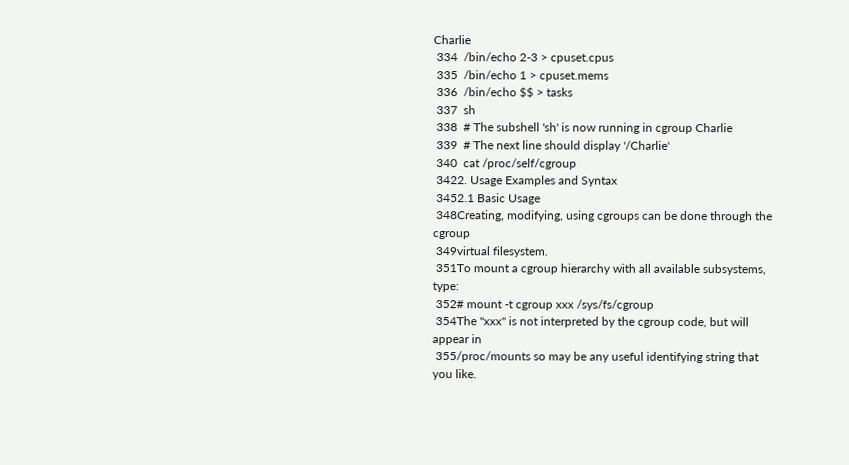Charlie
 334  /bin/echo 2-3 > cpuset.cpus
 335  /bin/echo 1 > cpuset.mems
 336  /bin/echo $$ > tasks
 337  sh
 338  # The subshell 'sh' is now running in cgroup Charlie
 339  # The next line should display '/Charlie'
 340  cat /proc/self/cgroup
 3422. Usage Examples and Syntax
 3452.1 Basic Usage
 348Creating, modifying, using cgroups can be done through the cgroup
 349virtual filesystem.
 351To mount a cgroup hierarchy with all available subsystems, type:
 352# mount -t cgroup xxx /sys/fs/cgroup
 354The "xxx" is not interpreted by the cgroup code, but will appear in
 355/proc/mounts so may be any useful identifying string that you like.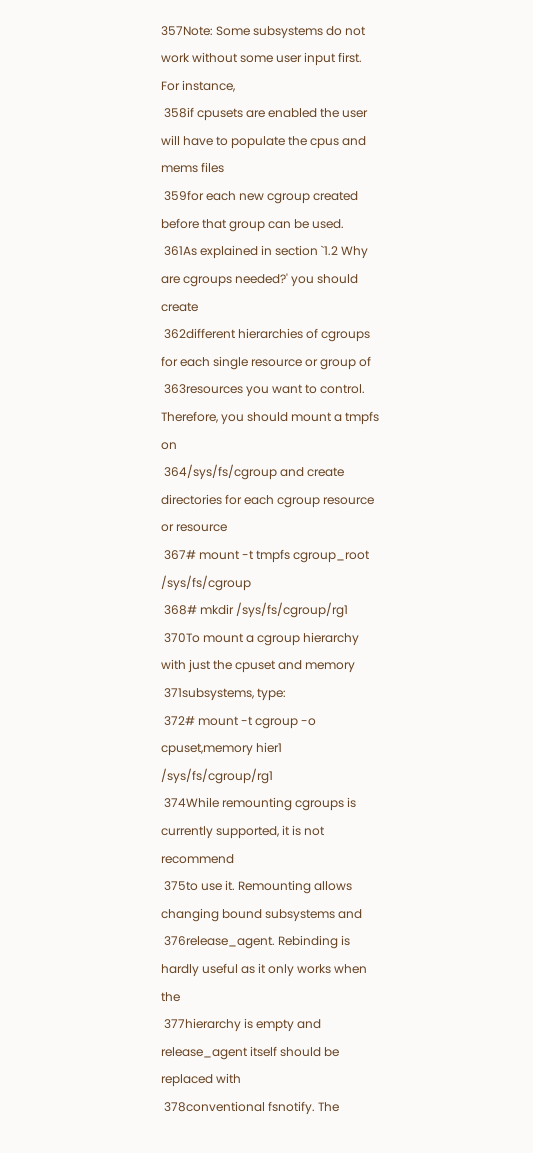357Note: Some subsystems do not work without some user input first.  For instance,
 358if cpusets are enabled the user will have to populate the cpus and mems files
 359for each new cgroup created before that group can be used.
 361As explained in section `1.2 Why are cgroups needed?' you should create
 362different hierarchies of cgroups for each single resource or group of
 363resources you want to control. Therefore, you should mount a tmpfs on
 364/sys/fs/cgroup and create directories for each cgroup resource or resource
 367# mount -t tmpfs cgroup_root /sys/fs/cgroup
 368# mkdir /sys/fs/cgroup/rg1
 370To mount a cgroup hierarchy with just the cpuset and memory
 371subsystems, type:
 372# mount -t cgroup -o cpuset,memory hier1 /sys/fs/cgroup/rg1
 374While remounting cgroups is currently supported, it is not recommend
 375to use it. Remounting allows changing bound subsystems and
 376release_agent. Rebinding is hardly useful as it only works when the
 377hierarchy is empty and release_agent itself should be replaced with
 378conventional fsnotify. The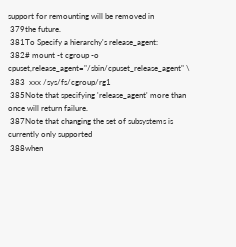support for remounting will be removed in
 379the future.
 381To Specify a hierarchy's release_agent:
 382# mount -t cgroup -o cpuset,release_agent="/sbin/cpuset_release_agent" \
 383  xxx /sys/fs/cgroup/rg1
 385Note that specifying 'release_agent' more than once will return failure.
 387Note that changing the set of subsystems is currently only supported
 388when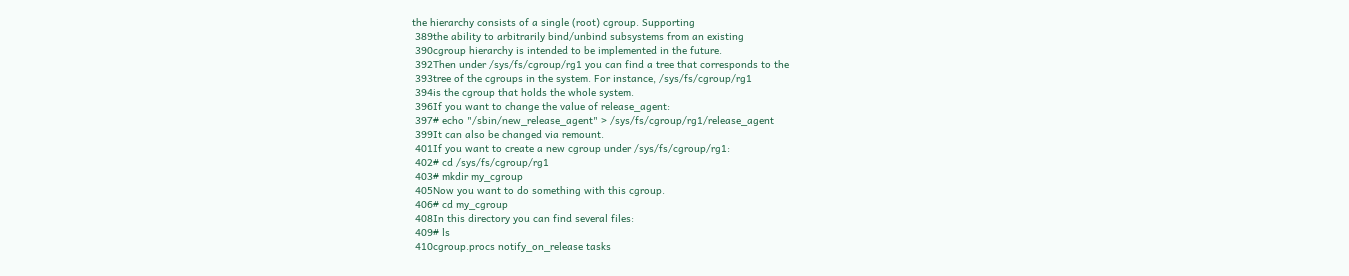the hierarchy consists of a single (root) cgroup. Supporting
 389the ability to arbitrarily bind/unbind subsystems from an existing
 390cgroup hierarchy is intended to be implemented in the future.
 392Then under /sys/fs/cgroup/rg1 you can find a tree that corresponds to the
 393tree of the cgroups in the system. For instance, /sys/fs/cgroup/rg1
 394is the cgroup that holds the whole system.
 396If you want to change the value of release_agent:
 397# echo "/sbin/new_release_agent" > /sys/fs/cgroup/rg1/release_agent
 399It can also be changed via remount.
 401If you want to create a new cgroup under /sys/fs/cgroup/rg1:
 402# cd /sys/fs/cgroup/rg1
 403# mkdir my_cgroup
 405Now you want to do something with this cgroup.
 406# cd my_cgroup
 408In this directory you can find several files:
 409# ls
 410cgroup.procs notify_on_release tasks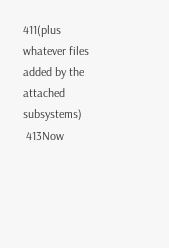411(plus whatever files added by the attached subsystems)
 413Now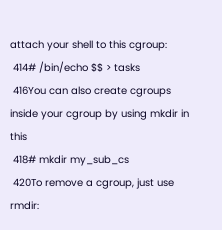attach your shell to this cgroup:
 414# /bin/echo $$ > tasks
 416You can also create cgroups inside your cgroup by using mkdir in this
 418# mkdir my_sub_cs
 420To remove a cgroup, just use rmdir: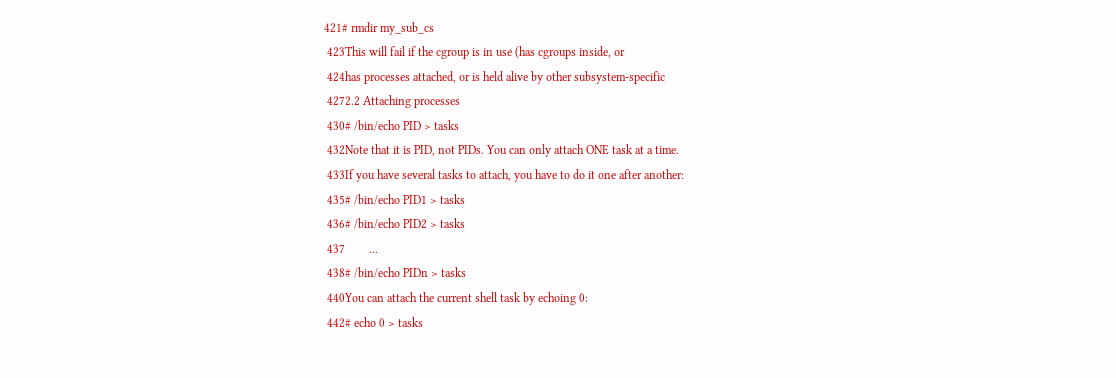421# rmdir my_sub_cs
 423This will fail if the cgroup is in use (has cgroups inside, or
 424has processes attached, or is held alive by other subsystem-specific
 4272.2 Attaching processes
 430# /bin/echo PID > tasks
 432Note that it is PID, not PIDs. You can only attach ONE task at a time.
 433If you have several tasks to attach, you have to do it one after another:
 435# /bin/echo PID1 > tasks
 436# /bin/echo PID2 > tasks
 437        ...
 438# /bin/echo PIDn > tasks
 440You can attach the current shell task by echoing 0:
 442# echo 0 > tasks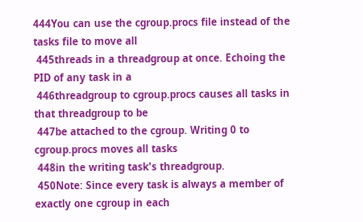444You can use the cgroup.procs file instead of the tasks file to move all
 445threads in a threadgroup at once. Echoing the PID of any task in a
 446threadgroup to cgroup.procs causes all tasks in that threadgroup to be
 447be attached to the cgroup. Writing 0 to cgroup.procs moves all tasks
 448in the writing task's threadgroup.
 450Note: Since every task is always a member of exactly one cgroup in each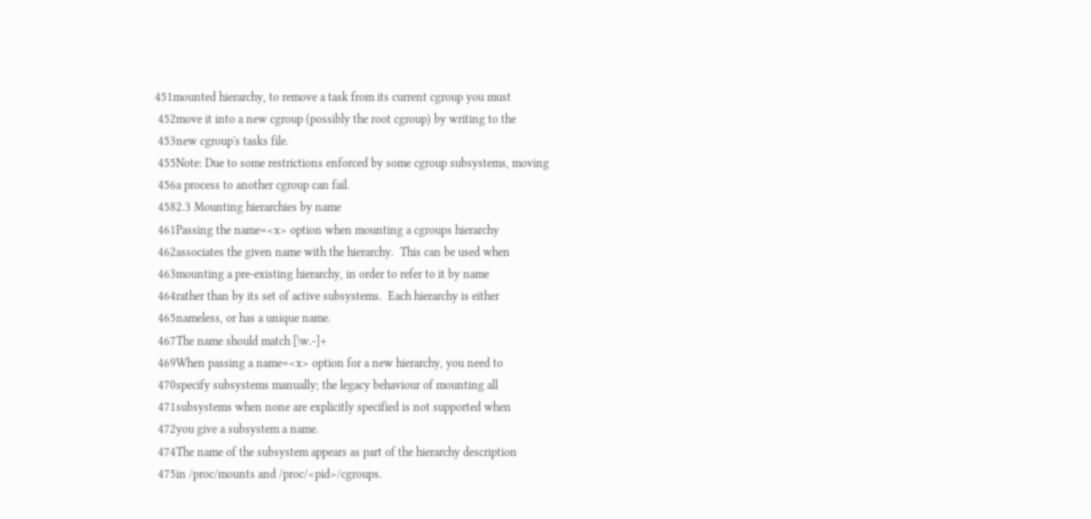451mounted hierarchy, to remove a task from its current cgroup you must
 452move it into a new cgroup (possibly the root cgroup) by writing to the
 453new cgroup's tasks file.
 455Note: Due to some restrictions enforced by some cgroup subsystems, moving
 456a process to another cgroup can fail.
 4582.3 Mounting hierarchies by name
 461Passing the name=<x> option when mounting a cgroups hierarchy
 462associates the given name with the hierarchy.  This can be used when
 463mounting a pre-existing hierarchy, in order to refer to it by name
 464rather than by its set of active subsystems.  Each hierarchy is either
 465nameless, or has a unique name.
 467The name should match [\w.-]+
 469When passing a name=<x> option for a new hierarchy, you need to
 470specify subsystems manually; the legacy behaviour of mounting all
 471subsystems when none are explicitly specified is not supported when
 472you give a subsystem a name.
 474The name of the subsystem appears as part of the hierarchy description
 475in /proc/mounts and /proc/<pid>/cgroups.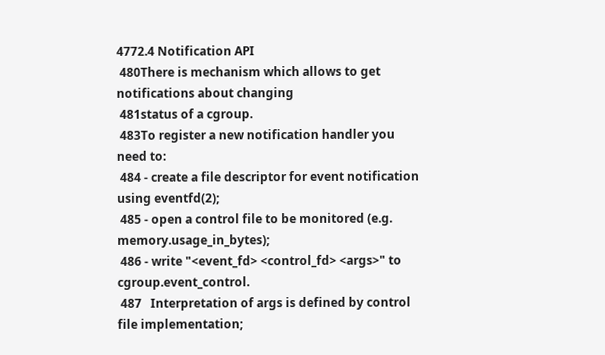4772.4 Notification API
 480There is mechanism which allows to get notifications about changing
 481status of a cgroup.
 483To register a new notification handler you need to:
 484 - create a file descriptor for event notification using eventfd(2);
 485 - open a control file to be monitored (e.g. memory.usage_in_bytes);
 486 - write "<event_fd> <control_fd> <args>" to cgroup.event_control.
 487   Interpretation of args is defined by control file implementation;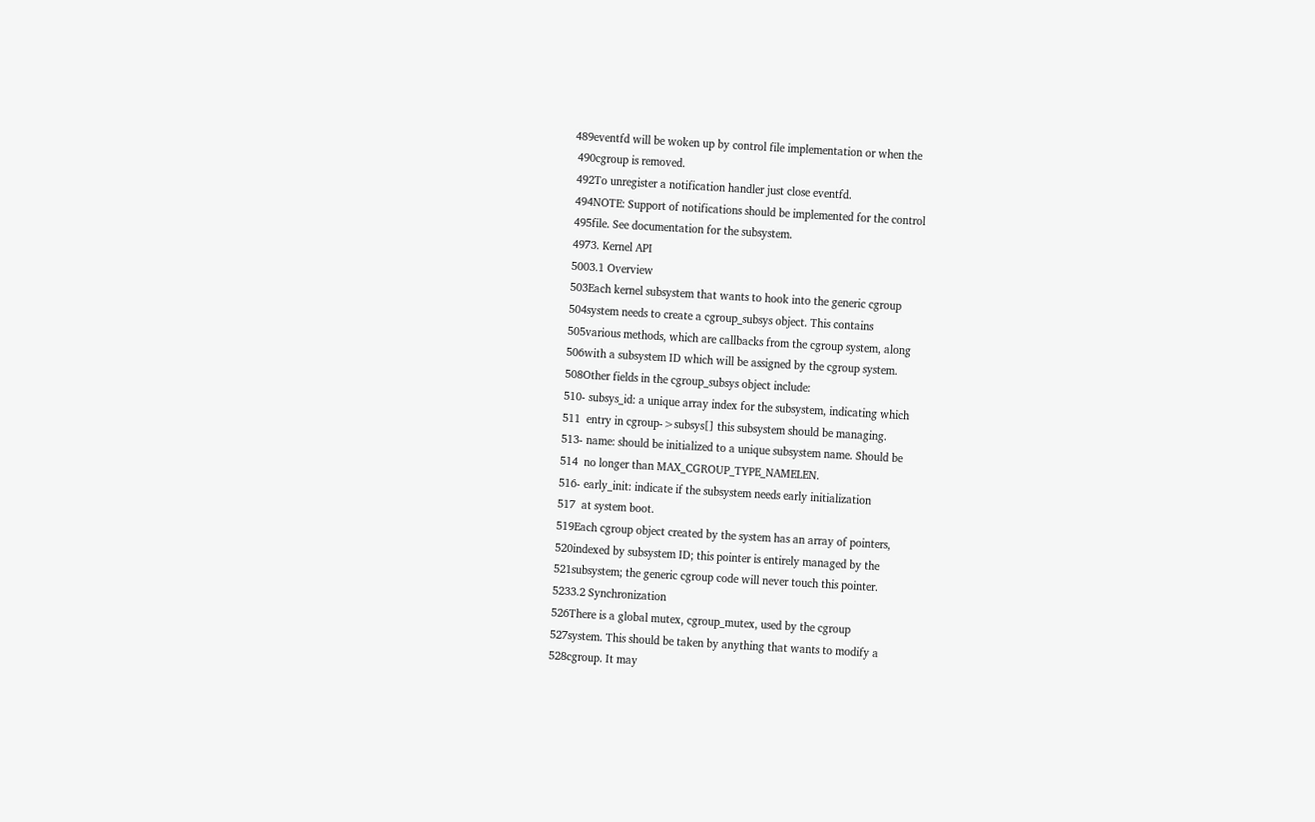489eventfd will be woken up by control file implementation or when the
 490cgroup is removed.
 492To unregister a notification handler just close eventfd.
 494NOTE: Support of notifications should be implemented for the control
 495file. See documentation for the subsystem.
 4973. Kernel API
 5003.1 Overview
 503Each kernel subsystem that wants to hook into the generic cgroup
 504system needs to create a cgroup_subsys object. This contains
 505various methods, which are callbacks from the cgroup system, along
 506with a subsystem ID which will be assigned by the cgroup system.
 508Other fields in the cgroup_subsys object include:
 510- subsys_id: a unique array index for the subsystem, indicating which
 511  entry in cgroup->subsys[] this subsystem should be managing.
 513- name: should be initialized to a unique subsystem name. Should be
 514  no longer than MAX_CGROUP_TYPE_NAMELEN.
 516- early_init: indicate if the subsystem needs early initialization
 517  at system boot.
 519Each cgroup object created by the system has an array of pointers,
 520indexed by subsystem ID; this pointer is entirely managed by the
 521subsystem; the generic cgroup code will never touch this pointer.
 5233.2 Synchronization
 526There is a global mutex, cgroup_mutex, used by the cgroup
 527system. This should be taken by anything that wants to modify a
 528cgroup. It may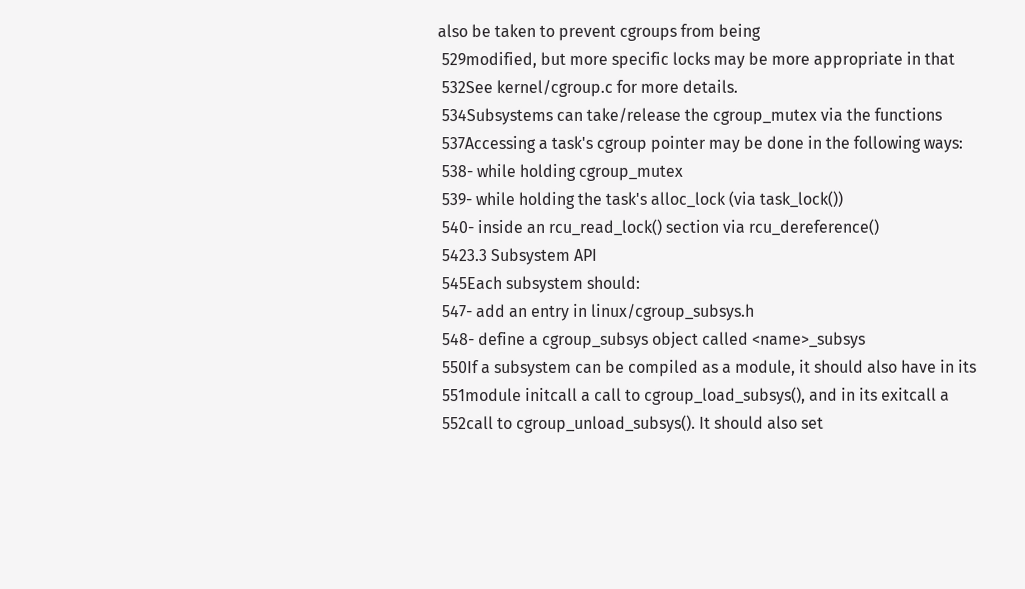also be taken to prevent cgroups from being
 529modified, but more specific locks may be more appropriate in that
 532See kernel/cgroup.c for more details.
 534Subsystems can take/release the cgroup_mutex via the functions
 537Accessing a task's cgroup pointer may be done in the following ways:
 538- while holding cgroup_mutex
 539- while holding the task's alloc_lock (via task_lock())
 540- inside an rcu_read_lock() section via rcu_dereference()
 5423.3 Subsystem API
 545Each subsystem should:
 547- add an entry in linux/cgroup_subsys.h
 548- define a cgroup_subsys object called <name>_subsys
 550If a subsystem can be compiled as a module, it should also have in its
 551module initcall a call to cgroup_load_subsys(), and in its exitcall a
 552call to cgroup_unload_subsys(). It should also set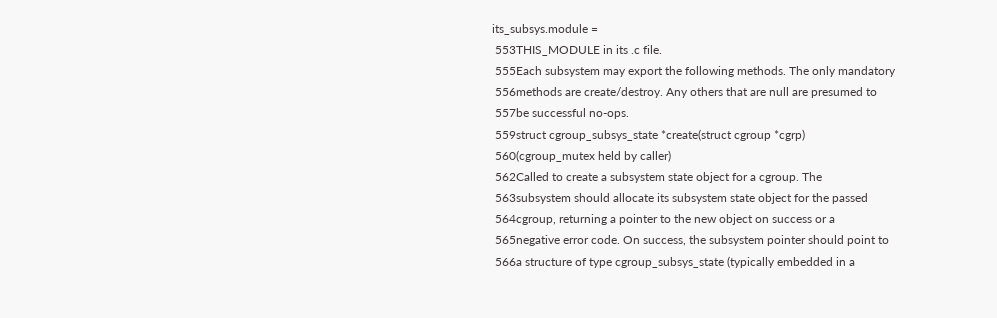its_subsys.module =
 553THIS_MODULE in its .c file.
 555Each subsystem may export the following methods. The only mandatory
 556methods are create/destroy. Any others that are null are presumed to
 557be successful no-ops.
 559struct cgroup_subsys_state *create(struct cgroup *cgrp)
 560(cgroup_mutex held by caller)
 562Called to create a subsystem state object for a cgroup. The
 563subsystem should allocate its subsystem state object for the passed
 564cgroup, returning a pointer to the new object on success or a
 565negative error code. On success, the subsystem pointer should point to
 566a structure of type cgroup_subsys_state (typically embedded in a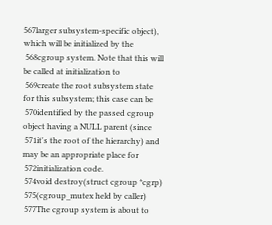567larger subsystem-specific object), which will be initialized by the
 568cgroup system. Note that this will be called at initialization to
 569create the root subsystem state for this subsystem; this case can be
 570identified by the passed cgroup object having a NULL parent (since
 571it's the root of the hierarchy) and may be an appropriate place for
 572initialization code.
 574void destroy(struct cgroup *cgrp)
 575(cgroup_mutex held by caller)
 577The cgroup system is about to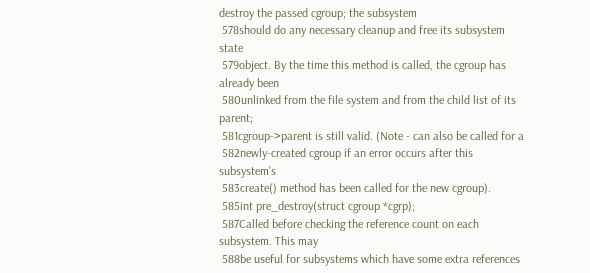destroy the passed cgroup; the subsystem
 578should do any necessary cleanup and free its subsystem state
 579object. By the time this method is called, the cgroup has already been
 580unlinked from the file system and from the child list of its parent;
 581cgroup->parent is still valid. (Note - can also be called for a
 582newly-created cgroup if an error occurs after this subsystem's
 583create() method has been called for the new cgroup).
 585int pre_destroy(struct cgroup *cgrp);
 587Called before checking the reference count on each subsystem. This may
 588be useful for subsystems which have some extra references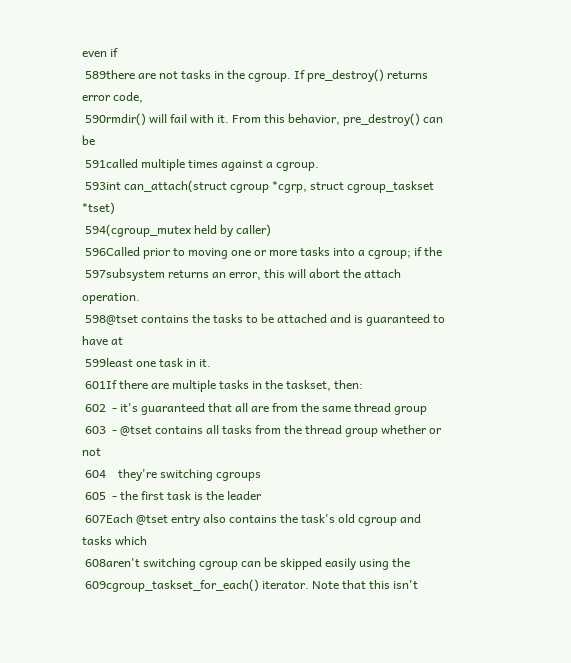even if
 589there are not tasks in the cgroup. If pre_destroy() returns error code,
 590rmdir() will fail with it. From this behavior, pre_destroy() can be
 591called multiple times against a cgroup.
 593int can_attach(struct cgroup *cgrp, struct cgroup_taskset *tset)
 594(cgroup_mutex held by caller)
 596Called prior to moving one or more tasks into a cgroup; if the
 597subsystem returns an error, this will abort the attach operation.
 598@tset contains the tasks to be attached and is guaranteed to have at
 599least one task in it.
 601If there are multiple tasks in the taskset, then:
 602  - it's guaranteed that all are from the same thread group
 603  - @tset contains all tasks from the thread group whether or not
 604    they're switching cgroups
 605  - the first task is the leader
 607Each @tset entry also contains the task's old cgroup and tasks which
 608aren't switching cgroup can be skipped easily using the
 609cgroup_taskset_for_each() iterator. Note that this isn't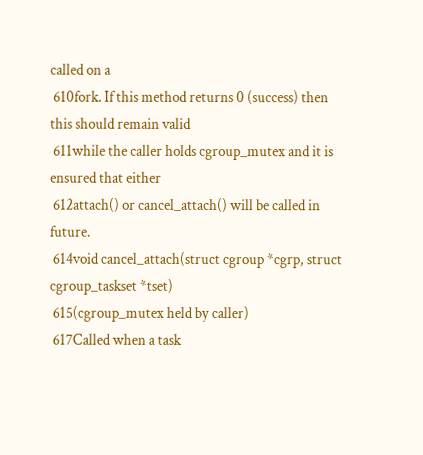called on a
 610fork. If this method returns 0 (success) then this should remain valid
 611while the caller holds cgroup_mutex and it is ensured that either
 612attach() or cancel_attach() will be called in future.
 614void cancel_attach(struct cgroup *cgrp, struct cgroup_taskset *tset)
 615(cgroup_mutex held by caller)
 617Called when a task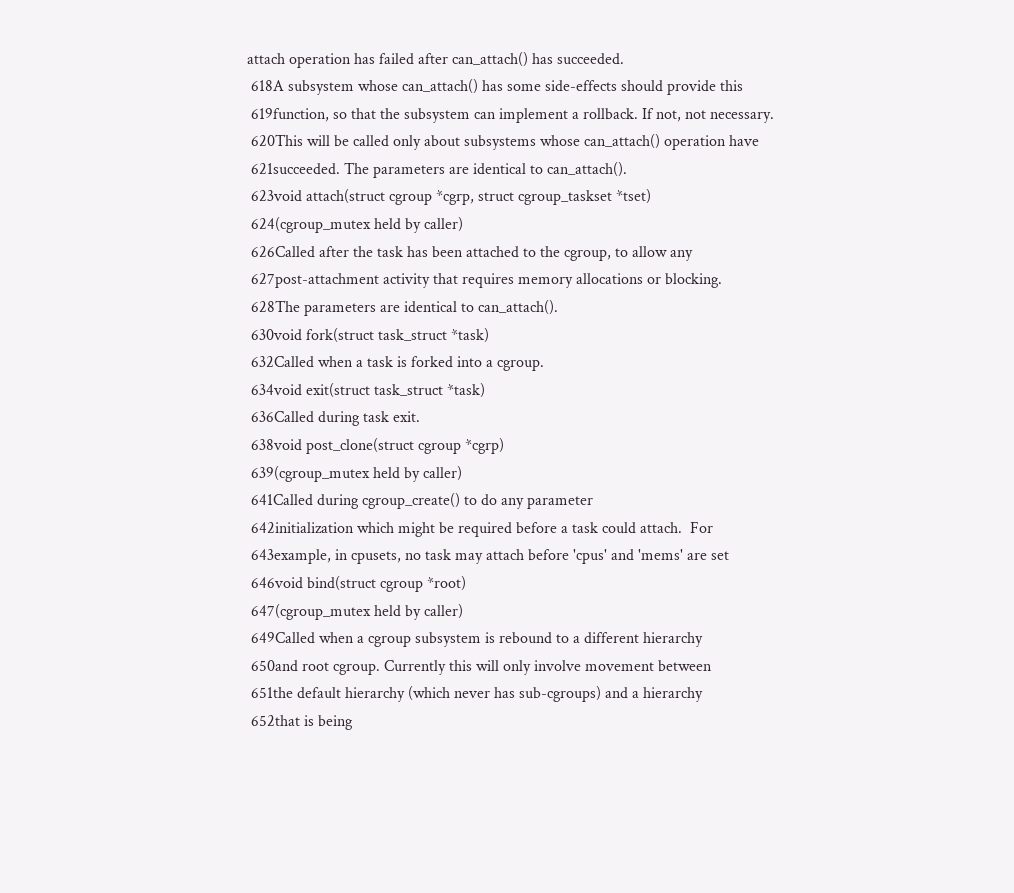attach operation has failed after can_attach() has succeeded.
 618A subsystem whose can_attach() has some side-effects should provide this
 619function, so that the subsystem can implement a rollback. If not, not necessary.
 620This will be called only about subsystems whose can_attach() operation have
 621succeeded. The parameters are identical to can_attach().
 623void attach(struct cgroup *cgrp, struct cgroup_taskset *tset)
 624(cgroup_mutex held by caller)
 626Called after the task has been attached to the cgroup, to allow any
 627post-attachment activity that requires memory allocations or blocking.
 628The parameters are identical to can_attach().
 630void fork(struct task_struct *task)
 632Called when a task is forked into a cgroup.
 634void exit(struct task_struct *task)
 636Called during task exit.
 638void post_clone(struct cgroup *cgrp)
 639(cgroup_mutex held by caller)
 641Called during cgroup_create() to do any parameter
 642initialization which might be required before a task could attach.  For
 643example, in cpusets, no task may attach before 'cpus' and 'mems' are set
 646void bind(struct cgroup *root)
 647(cgroup_mutex held by caller)
 649Called when a cgroup subsystem is rebound to a different hierarchy
 650and root cgroup. Currently this will only involve movement between
 651the default hierarchy (which never has sub-cgroups) and a hierarchy
 652that is being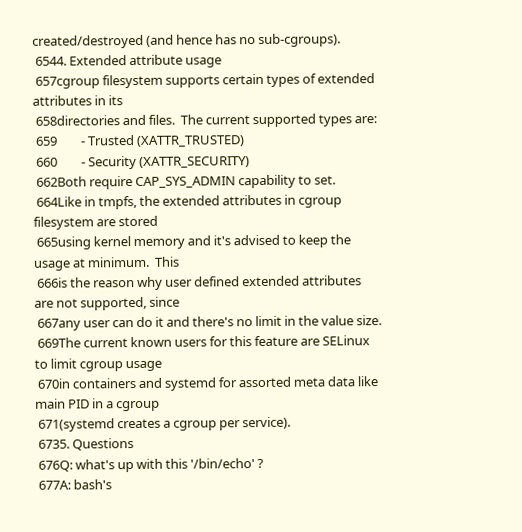created/destroyed (and hence has no sub-cgroups).
 6544. Extended attribute usage
 657cgroup filesystem supports certain types of extended attributes in its
 658directories and files.  The current supported types are:
 659        - Trusted (XATTR_TRUSTED)
 660        - Security (XATTR_SECURITY)
 662Both require CAP_SYS_ADMIN capability to set.
 664Like in tmpfs, the extended attributes in cgroup filesystem are stored
 665using kernel memory and it's advised to keep the usage at minimum.  This
 666is the reason why user defined extended attributes are not supported, since
 667any user can do it and there's no limit in the value size.
 669The current known users for this feature are SELinux to limit cgroup usage
 670in containers and systemd for assorted meta data like main PID in a cgroup
 671(systemd creates a cgroup per service).
 6735. Questions
 676Q: what's up with this '/bin/echo' ?
 677A: bash's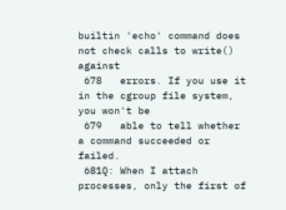builtin 'echo' command does not check calls to write() against
 678   errors. If you use it in the cgroup file system, you won't be
 679   able to tell whether a command succeeded or failed.
 681Q: When I attach processes, only the first of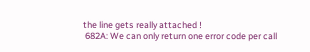the line gets really attached !
 682A: We can only return one error code per call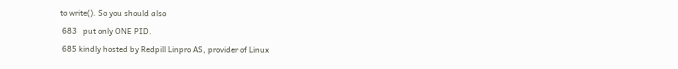to write(). So you should also
 683   put only ONE PID.
 685 kindly hosted by Redpill Linpro AS, provider of Linux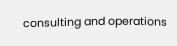consulting and operations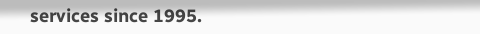services since 1995.